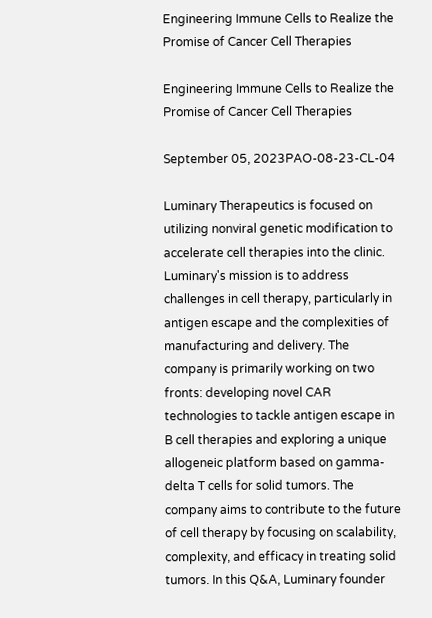Engineering Immune Cells to Realize the Promise of Cancer Cell Therapies

Engineering Immune Cells to Realize the Promise of Cancer Cell Therapies

September 05, 2023PAO-08-23-CL-04

Luminary Therapeutics is focused on utilizing nonviral genetic modification to accelerate cell therapies into the clinic. Luminary's mission is to address challenges in cell therapy, particularly in antigen escape and the complexities of manufacturing and delivery. The company is primarily working on two fronts: developing novel CAR technologies to tackle antigen escape in B cell therapies and exploring a unique allogeneic platform based on gamma-delta T cells for solid tumors. The company aims to contribute to the future of cell therapy by focusing on scalability, complexity, and efficacy in treating solid tumors. In this Q&A, Luminary founder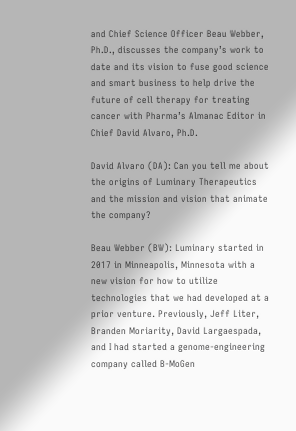and Chief Science Officer Beau Webber, Ph.D., discusses the company’s work to date and its vision to fuse good science and smart business to help drive the future of cell therapy for treating cancer with Pharma’s Almanac Editor in Chief David Alvaro, Ph.D.

David Alvaro (DA): Can you tell me about the origins of Luminary Therapeutics and the mission and vision that animate the company?

Beau Webber (BW): Luminary started in 2017 in Minneapolis, Minnesota with a new vision for how to utilize technologies that we had developed at a prior venture. Previously, Jeff Liter, Branden Moriarity, David Largaespada, and I had started a genome-engineering company called B-MoGen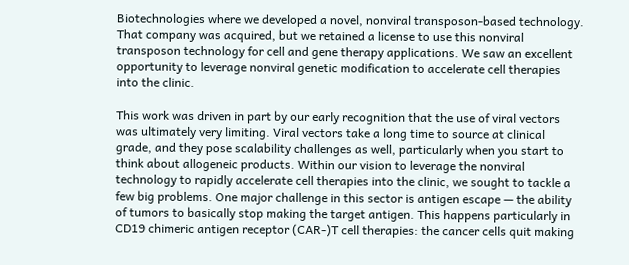Biotechnologies where we developed a novel, nonviral transposon-based technology. That company was acquired, but we retained a license to use this nonviral transposon technology for cell and gene therapy applications. We saw an excellent opportunity to leverage nonviral genetic modification to accelerate cell therapies into the clinic.

This work was driven in part by our early recognition that the use of viral vectors was ultimately very limiting. Viral vectors take a long time to source at clinical grade, and they pose scalability challenges as well, particularly when you start to think about allogeneic products. Within our vision to leverage the nonviral technology to rapidly accelerate cell therapies into the clinic, we sought to tackle a few big problems. One major challenge in this sector is antigen escape — the ability of tumors to basically stop making the target antigen. This happens particularly in CD19 chimeric antigen receptor (CAR-)T cell therapies: the cancer cells quit making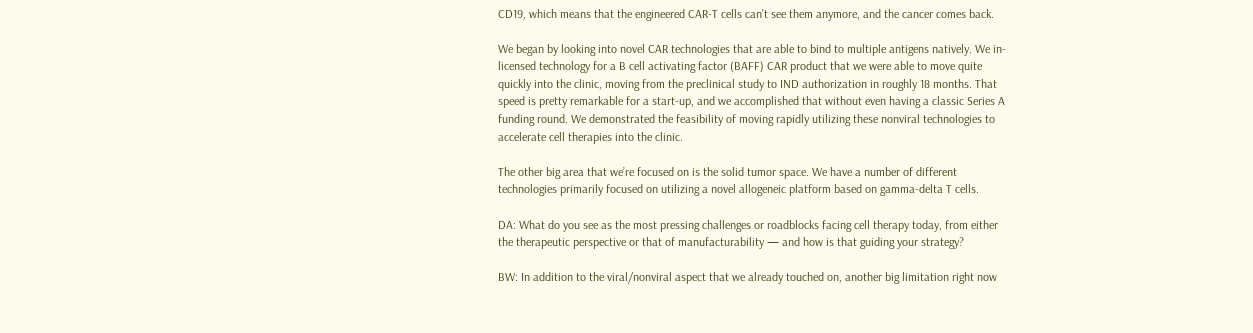CD19, which means that the engineered CAR-T cells can’t see them anymore, and the cancer comes back.

We began by looking into novel CAR technologies that are able to bind to multiple antigens natively. We in-licensed technology for a B cell activating factor (BAFF) CAR product that we were able to move quite quickly into the clinic, moving from the preclinical study to IND authorization in roughly 18 months. That speed is pretty remarkable for a start-up, and we accomplished that without even having a classic Series A funding round. We demonstrated the feasibility of moving rapidly utilizing these nonviral technologies to accelerate cell therapies into the clinic.

The other big area that we’re focused on is the solid tumor space. We have a number of different technologies primarily focused on utilizing a novel allogeneic platform based on gamma-delta T cells.

DA: What do you see as the most pressing challenges or roadblocks facing cell therapy today, from either the therapeutic perspective or that of manufacturability — and how is that guiding your strategy?

BW: In addition to the viral/nonviral aspect that we already touched on, another big limitation right now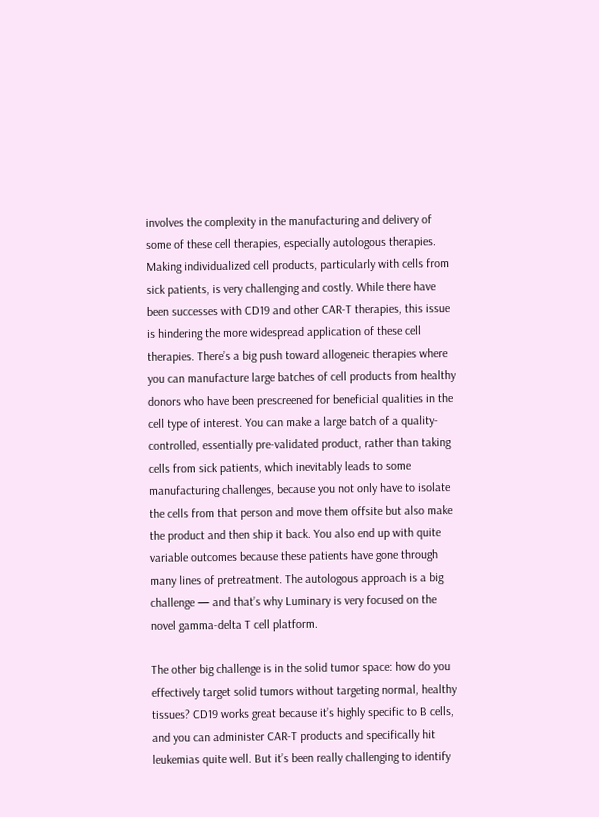involves the complexity in the manufacturing and delivery of some of these cell therapies, especially autologous therapies. Making individualized cell products, particularly with cells from sick patients, is very challenging and costly. While there have been successes with CD19 and other CAR-T therapies, this issue is hindering the more widespread application of these cell therapies. There’s a big push toward allogeneic therapies where you can manufacture large batches of cell products from healthy donors who have been prescreened for beneficial qualities in the cell type of interest. You can make a large batch of a quality-controlled, essentially pre-validated product, rather than taking cells from sick patients, which inevitably leads to some manufacturing challenges, because you not only have to isolate the cells from that person and move them offsite but also make the product and then ship it back. You also end up with quite variable outcomes because these patients have gone through many lines of pretreatment. The autologous approach is a big challenge — and that’s why Luminary is very focused on the novel gamma-delta T cell platform.

The other big challenge is in the solid tumor space: how do you effectively target solid tumors without targeting normal, healthy tissues? CD19 works great because it’s highly specific to B cells, and you can administer CAR-T products and specifically hit leukemias quite well. But it’s been really challenging to identify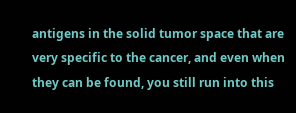antigens in the solid tumor space that are very specific to the cancer, and even when they can be found, you still run into this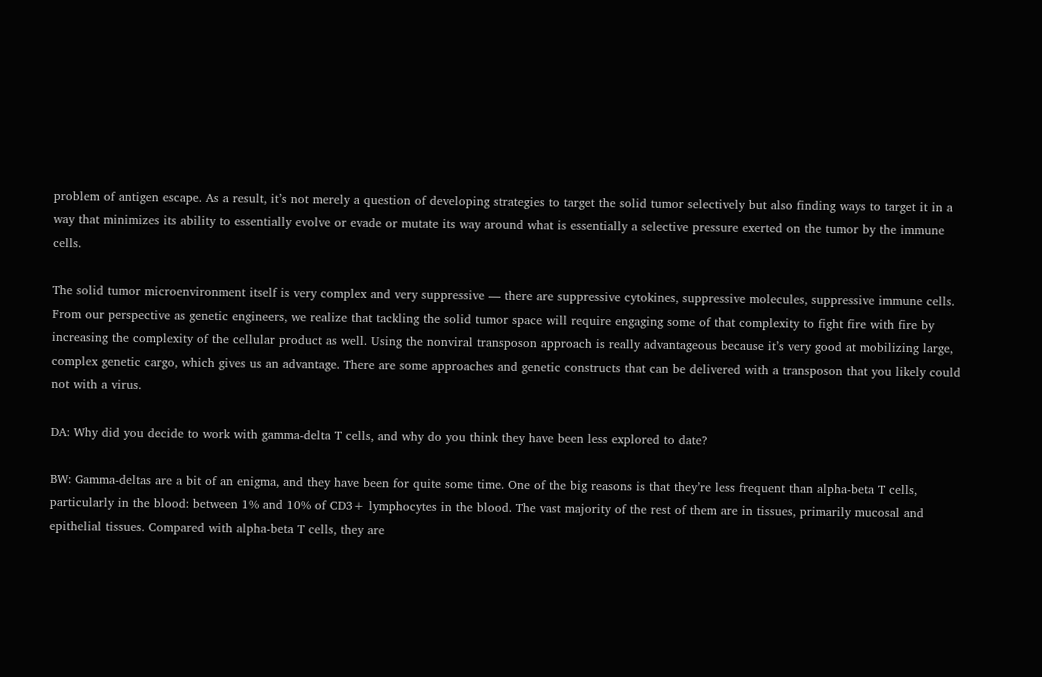problem of antigen escape. As a result, it’s not merely a question of developing strategies to target the solid tumor selectively but also finding ways to target it in a way that minimizes its ability to essentially evolve or evade or mutate its way around what is essentially a selective pressure exerted on the tumor by the immune cells.

The solid tumor microenvironment itself is very complex and very suppressive — there are suppressive cytokines, suppressive molecules, suppressive immune cells. From our perspective as genetic engineers, we realize that tackling the solid tumor space will require engaging some of that complexity to fight fire with fire by increasing the complexity of the cellular product as well. Using the nonviral transposon approach is really advantageous because it’s very good at mobilizing large, complex genetic cargo, which gives us an advantage. There are some approaches and genetic constructs that can be delivered with a transposon that you likely could not with a virus.

DA: Why did you decide to work with gamma-delta T cells, and why do you think they have been less explored to date?

BW: Gamma-deltas are a bit of an enigma, and they have been for quite some time. One of the big reasons is that they’re less frequent than alpha-beta T cells, particularly in the blood: between 1% and 10% of CD3+ lymphocytes in the blood. The vast majority of the rest of them are in tissues, primarily mucosal and epithelial tissues. Compared with alpha-beta T cells, they are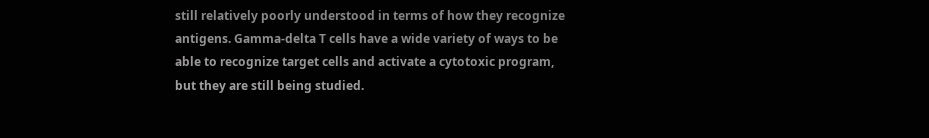still relatively poorly understood in terms of how they recognize antigens. Gamma-delta T cells have a wide variety of ways to be able to recognize target cells and activate a cytotoxic program, but they are still being studied.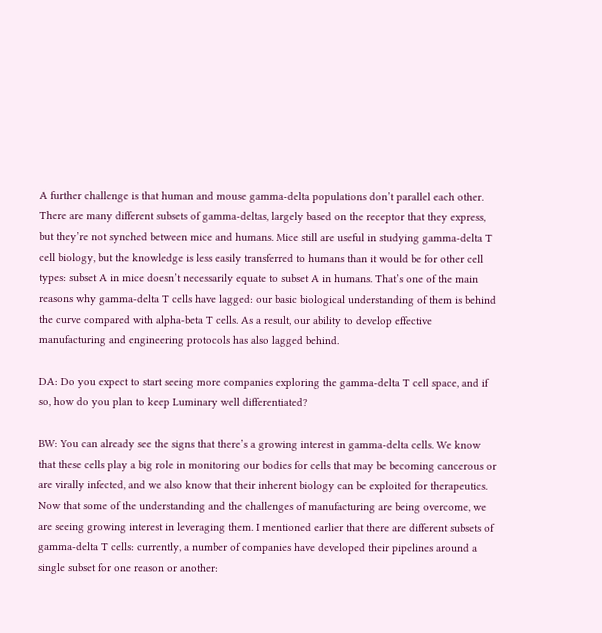A further challenge is that human and mouse gamma-delta populations don’t parallel each other. There are many different subsets of gamma-deltas, largely based on the receptor that they express, but they’re not synched between mice and humans. Mice still are useful in studying gamma-delta T cell biology, but the knowledge is less easily transferred to humans than it would be for other cell types: subset A in mice doesn’t necessarily equate to subset A in humans. That’s one of the main reasons why gamma-delta T cells have lagged: our basic biological understanding of them is behind the curve compared with alpha-beta T cells. As a result, our ability to develop effective manufacturing and engineering protocols has also lagged behind.

DA: Do you expect to start seeing more companies exploring the gamma-delta T cell space, and if so, how do you plan to keep Luminary well differentiated?

BW: You can already see the signs that there’s a growing interest in gamma-delta cells. We know that these cells play a big role in monitoring our bodies for cells that may be becoming cancerous or are virally infected, and we also know that their inherent biology can be exploited for therapeutics. Now that some of the understanding and the challenges of manufacturing are being overcome, we are seeing growing interest in leveraging them. I mentioned earlier that there are different subsets of gamma-delta T cells: currently, a number of companies have developed their pipelines around a single subset for one reason or another: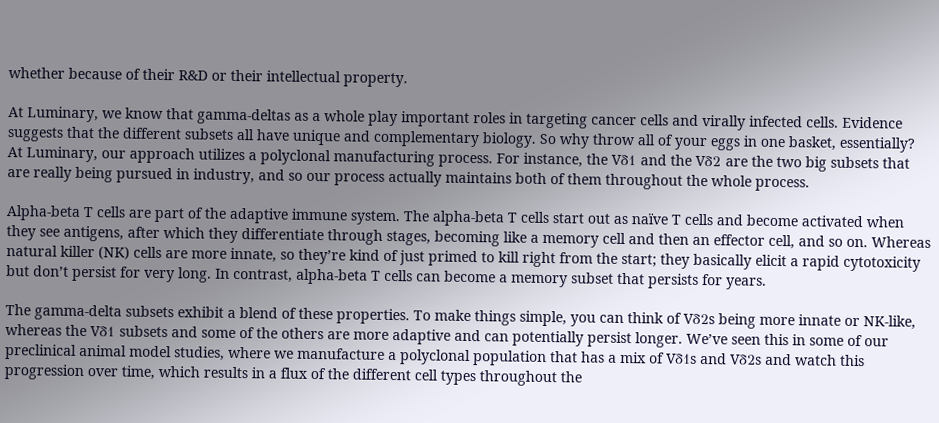whether because of their R&D or their intellectual property.

At Luminary, we know that gamma-deltas as a whole play important roles in targeting cancer cells and virally infected cells. Evidence suggests that the different subsets all have unique and complementary biology. So why throw all of your eggs in one basket, essentially? At Luminary, our approach utilizes a polyclonal manufacturing process. For instance, the Vδ1 and the Vδ2 are the two big subsets that are really being pursued in industry, and so our process actually maintains both of them throughout the whole process.

Alpha-beta T cells are part of the adaptive immune system. The alpha-beta T cells start out as naïve T cells and become activated when they see antigens, after which they differentiate through stages, becoming like a memory cell and then an effector cell, and so on. Whereas natural killer (NK) cells are more innate, so they’re kind of just primed to kill right from the start; they basically elicit a rapid cytotoxicity but don’t persist for very long. In contrast, alpha-beta T cells can become a memory subset that persists for years.

The gamma-delta subsets exhibit a blend of these properties. To make things simple, you can think of Vδ2s being more innate or NK-like, whereas the Vδ1 subsets and some of the others are more adaptive and can potentially persist longer. We’ve seen this in some of our preclinical animal model studies, where we manufacture a polyclonal population that has a mix of Vδ1s and Vδ2s and watch this progression over time, which results in a flux of the different cell types throughout the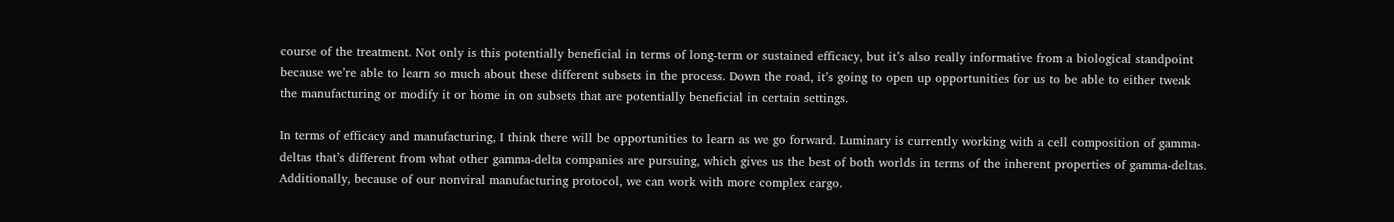course of the treatment. Not only is this potentially beneficial in terms of long-term or sustained efficacy, but it’s also really informative from a biological standpoint because we’re able to learn so much about these different subsets in the process. Down the road, it’s going to open up opportunities for us to be able to either tweak the manufacturing or modify it or home in on subsets that are potentially beneficial in certain settings.

In terms of efficacy and manufacturing, I think there will be opportunities to learn as we go forward. Luminary is currently working with a cell composition of gamma-deltas that’s different from what other gamma-delta companies are pursuing, which gives us the best of both worlds in terms of the inherent properties of gamma-deltas. Additionally, because of our nonviral manufacturing protocol, we can work with more complex cargo.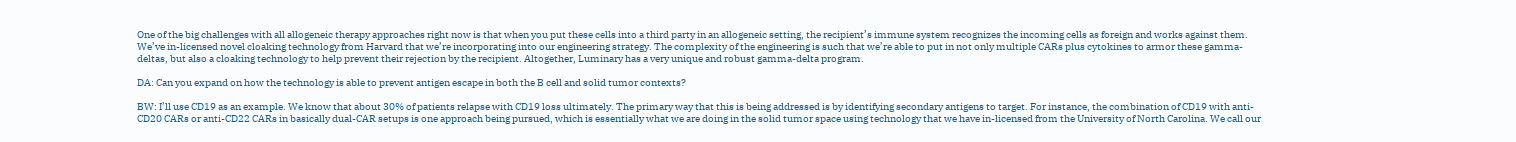One of the big challenges with all allogeneic therapy approaches right now is that when you put these cells into a third party in an allogeneic setting, the recipient’s immune system recognizes the incoming cells as foreign and works against them. We’ve in-licensed novel cloaking technology from Harvard that we’re incorporating into our engineering strategy. The complexity of the engineering is such that we’re able to put in not only multiple CARs plus cytokines to armor these gamma-deltas, but also a cloaking technology to help prevent their rejection by the recipient. Altogether, Luminary has a very unique and robust gamma-delta program.

DA: Can you expand on how the technology is able to prevent antigen escape in both the B cell and solid tumor contexts?

BW: I’ll use CD19 as an example. We know that about 30% of patients relapse with CD19 loss ultimately. The primary way that this is being addressed is by identifying secondary antigens to target. For instance, the combination of CD19 with anti-CD20 CARs or anti-CD22 CARs in basically dual-CAR setups is one approach being pursued, which is essentially what we are doing in the solid tumor space using technology that we have in-licensed from the University of North Carolina. We call our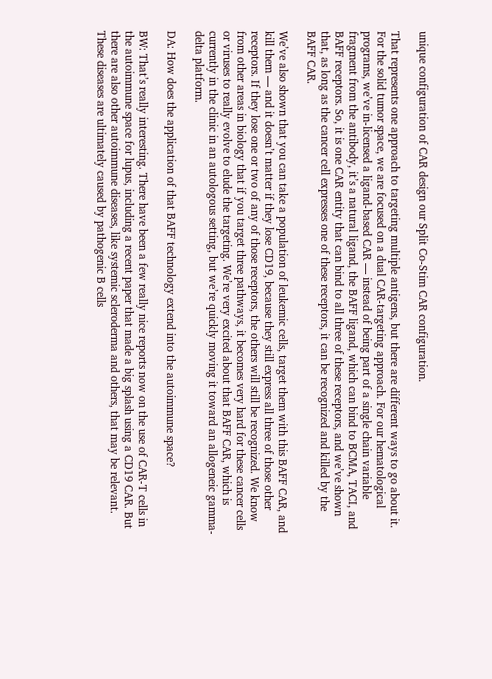unique configuration of CAR design our Split Co-Stim CAR configuration.

That represents one approach to targeting multiple antigens, but there are different ways to go about it. For the solid tumor space, we are focused on a dual CAR-targeting approach. For our hematological programs, we’ve in-licensed a ligand-based CAR — instead of being part of a single chain variable fragment from the antibody, it’s a natural ligand, the BAFF ligand, which can bind to BCMA, TACI, and BAFF receptors. So, it is one CAR entity that can bind to all three of these receptors, and we’ve shown that, as long as the cancer cell expresses one of these receptors, it can be recognized and killed by the BAFF CAR.

We’ve also shown that you can take a population of leukemic cells, target them with this BAFF CAR, and kill them — and it doesn’t matter if they lose CD19, because they still express all three of those other receptors. If they lose one or two of any of those receptors, the others will still be recognized. We know from other areas in biology that if you target three pathways, it becomes very hard for these cancer cells or viruses to really evolve to elude the targeting. We’re very excited about that BAFF CAR, which is currently in the clinic in an autologous setting, but we’re quickly moving it toward an allogeneic gamma-delta platform.

DA: How does the application of that BAFF technology extend into the autoimmune space?

BW: That’s really interesting. There have been a few really nice reports now on the use of CAR-T cells in the autoimmune space for lupus, including a recent paper that made a big splash using a CD19 CAR. But there are also other autoimmune diseases, like systemic scleroderma and others, that may be relevant. These diseases are ultimately caused by pathogenic B cells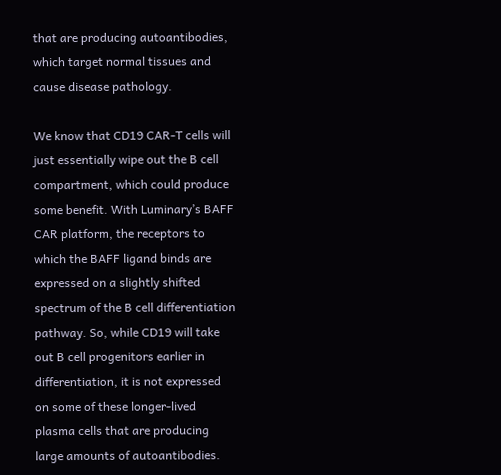that are producing autoantibodies, which target normal tissues and cause disease pathology.

We know that CD19 CAR-T cells will just essentially wipe out the B cell compartment, which could produce some benefit. With Luminary’s BAFF CAR platform, the receptors to which the BAFF ligand binds are expressed on a slightly shifted spectrum of the B cell differentiation pathway. So, while CD19 will take out B cell progenitors earlier in differentiation, it is not expressed on some of these longer-lived plasma cells that are producing large amounts of autoantibodies.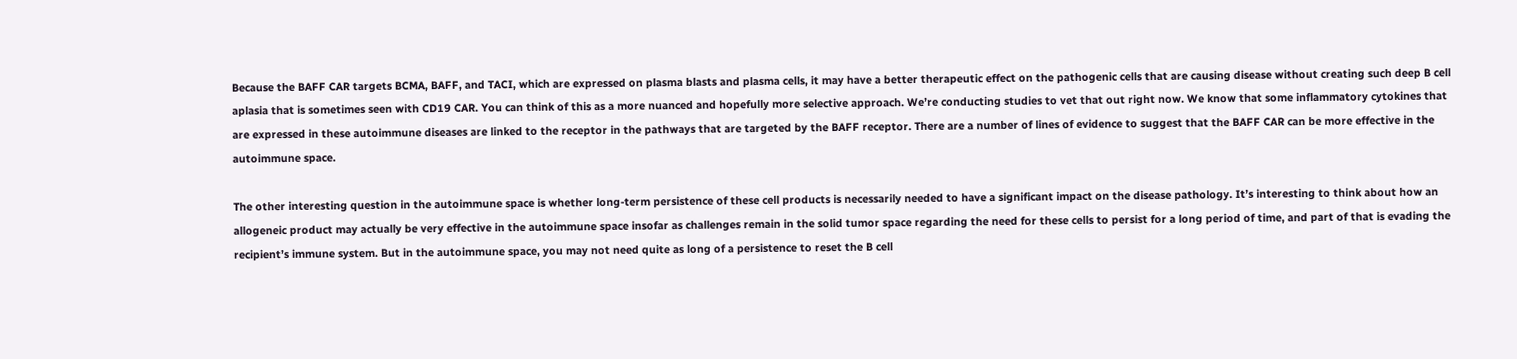Because the BAFF CAR targets BCMA, BAFF, and TACI, which are expressed on plasma blasts and plasma cells, it may have a better therapeutic effect on the pathogenic cells that are causing disease without creating such deep B cell aplasia that is sometimes seen with CD19 CAR. You can think of this as a more nuanced and hopefully more selective approach. We’re conducting studies to vet that out right now. We know that some inflammatory cytokines that are expressed in these autoimmune diseases are linked to the receptor in the pathways that are targeted by the BAFF receptor. There are a number of lines of evidence to suggest that the BAFF CAR can be more effective in the autoimmune space.

The other interesting question in the autoimmune space is whether long-term persistence of these cell products is necessarily needed to have a significant impact on the disease pathology. It’s interesting to think about how an allogeneic product may actually be very effective in the autoimmune space insofar as challenges remain in the solid tumor space regarding the need for these cells to persist for a long period of time, and part of that is evading the recipient’s immune system. But in the autoimmune space, you may not need quite as long of a persistence to reset the B cell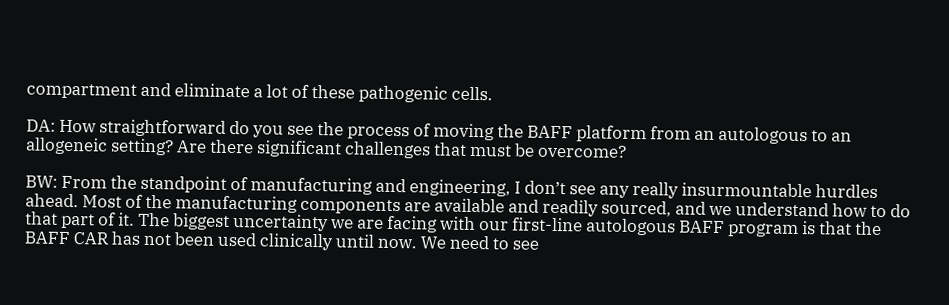compartment and eliminate a lot of these pathogenic cells.

DA: How straightforward do you see the process of moving the BAFF platform from an autologous to an allogeneic setting? Are there significant challenges that must be overcome?

BW: From the standpoint of manufacturing and engineering, I don’t see any really insurmountable hurdles ahead. Most of the manufacturing components are available and readily sourced, and we understand how to do that part of it. The biggest uncertainty we are facing with our first-line autologous BAFF program is that the BAFF CAR has not been used clinically until now. We need to see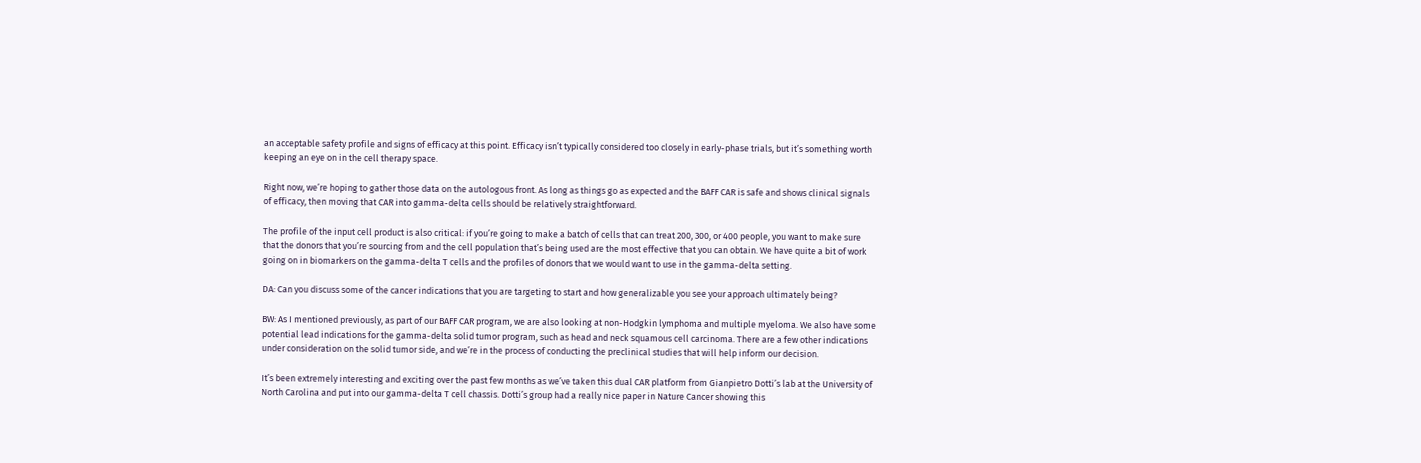an acceptable safety profile and signs of efficacy at this point. Efficacy isn’t typically considered too closely in early-phase trials, but it’s something worth keeping an eye on in the cell therapy space.

Right now, we’re hoping to gather those data on the autologous front. As long as things go as expected and the BAFF CAR is safe and shows clinical signals of efficacy, then moving that CAR into gamma-delta cells should be relatively straightforward.

The profile of the input cell product is also critical: if you’re going to make a batch of cells that can treat 200, 300, or 400 people, you want to make sure that the donors that you’re sourcing from and the cell population that’s being used are the most effective that you can obtain. We have quite a bit of work going on in biomarkers on the gamma-delta T cells and the profiles of donors that we would want to use in the gamma-delta setting.

DA: Can you discuss some of the cancer indications that you are targeting to start and how generalizable you see your approach ultimately being?

BW: As I mentioned previously, as part of our BAFF CAR program, we are also looking at non-Hodgkin lymphoma and multiple myeloma. We also have some potential lead indications for the gamma-delta solid tumor program, such as head and neck squamous cell carcinoma. There are a few other indications under consideration on the solid tumor side, and we’re in the process of conducting the preclinical studies that will help inform our decision.

It’s been extremely interesting and exciting over the past few months as we’ve taken this dual CAR platform from Gianpietro Dotti’s lab at the University of North Carolina and put into our gamma-delta T cell chassis. Dotti’s group had a really nice paper in Nature Cancer showing this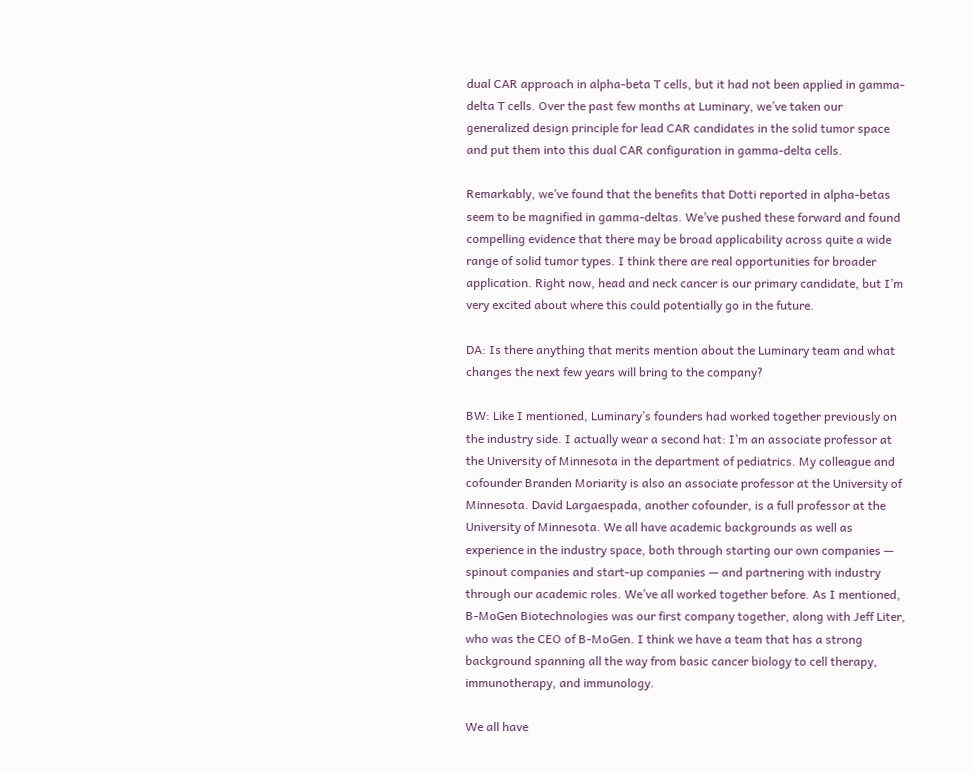dual CAR approach in alpha-beta T cells, but it had not been applied in gamma-delta T cells. Over the past few months at Luminary, we’ve taken our generalized design principle for lead CAR candidates in the solid tumor space and put them into this dual CAR configuration in gamma-delta cells.

Remarkably, we’ve found that the benefits that Dotti reported in alpha-betas seem to be magnified in gamma-deltas. We’ve pushed these forward and found compelling evidence that there may be broad applicability across quite a wide range of solid tumor types. I think there are real opportunities for broader application. Right now, head and neck cancer is our primary candidate, but I’m very excited about where this could potentially go in the future.

DA: Is there anything that merits mention about the Luminary team and what changes the next few years will bring to the company?

BW: Like I mentioned, Luminary’s founders had worked together previously on the industry side. I actually wear a second hat: I’m an associate professor at the University of Minnesota in the department of pediatrics. My colleague and cofounder Branden Moriarity is also an associate professor at the University of Minnesota. David Largaespada, another cofounder, is a full professor at the University of Minnesota. We all have academic backgrounds as well as experience in the industry space, both through starting our own companies — spinout companies and start-up companies — and partnering with industry through our academic roles. We’ve all worked together before. As I mentioned, B-MoGen Biotechnologies was our first company together, along with Jeff Liter, who was the CEO of B-MoGen. I think we have a team that has a strong background spanning all the way from basic cancer biology to cell therapy, immunotherapy, and immunology.

We all have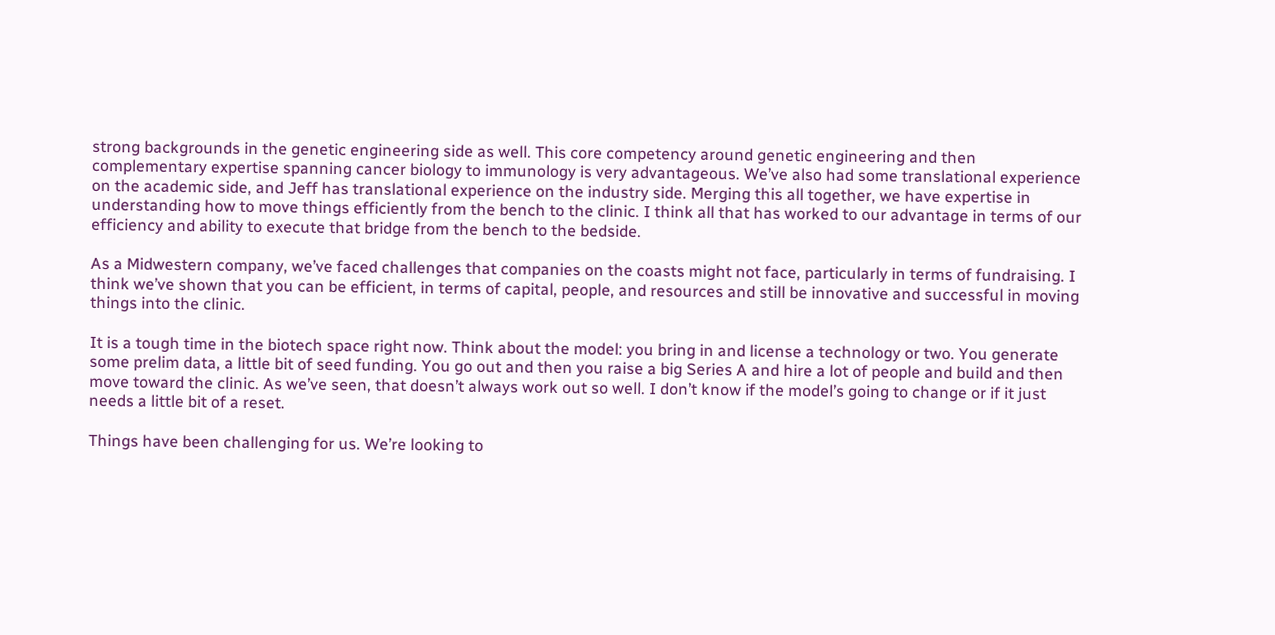strong backgrounds in the genetic engineering side as well. This core competency around genetic engineering and then complementary expertise spanning cancer biology to immunology is very advantageous. We’ve also had some translational experience on the academic side, and Jeff has translational experience on the industry side. Merging this all together, we have expertise in understanding how to move things efficiently from the bench to the clinic. I think all that has worked to our advantage in terms of our efficiency and ability to execute that bridge from the bench to the bedside.

As a Midwestern company, we’ve faced challenges that companies on the coasts might not face, particularly in terms of fundraising. I think we’ve shown that you can be efficient, in terms of capital, people, and resources and still be innovative and successful in moving things into the clinic.

It is a tough time in the biotech space right now. Think about the model: you bring in and license a technology or two. You generate some prelim data, a little bit of seed funding. You go out and then you raise a big Series A and hire a lot of people and build and then move toward the clinic. As we’ve seen, that doesn’t always work out so well. I don’t know if the model’s going to change or if it just needs a little bit of a reset.

Things have been challenging for us. We’re looking to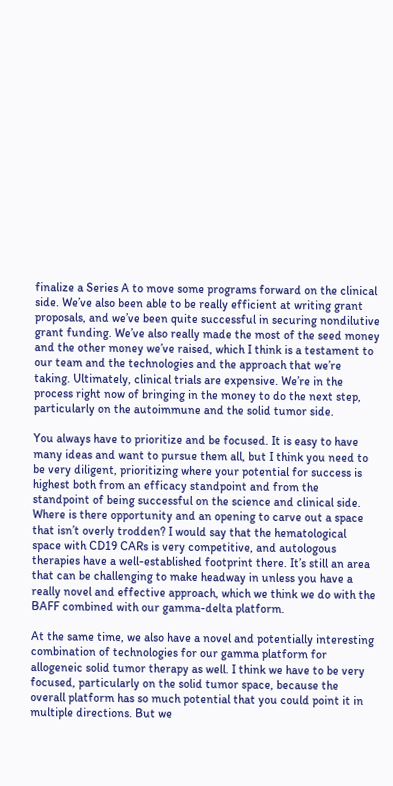finalize a Series A to move some programs forward on the clinical side. We’ve also been able to be really efficient at writing grant proposals, and we’ve been quite successful in securing nondilutive grant funding. We’ve also really made the most of the seed money and the other money we’ve raised, which I think is a testament to our team and the technologies and the approach that we’re taking. Ultimately, clinical trials are expensive. We’re in the process right now of bringing in the money to do the next step, particularly on the autoimmune and the solid tumor side.

You always have to prioritize and be focused. It is easy to have many ideas and want to pursue them all, but I think you need to be very diligent, prioritizing where your potential for success is highest both from an efficacy standpoint and from the standpoint of being successful on the science and clinical side. Where is there opportunity and an opening to carve out a space that isn’t overly trodden? I would say that the hematological space with CD19 CARs is very competitive, and autologous therapies have a well-established footprint there. It’s still an area that can be challenging to make headway in unless you have a really novel and effective approach, which we think we do with the BAFF combined with our gamma-delta platform.

At the same time, we also have a novel and potentially interesting combination of technologies for our gamma platform for allogeneic solid tumor therapy as well. I think we have to be very focused, particularly on the solid tumor space, because the overall platform has so much potential that you could point it in multiple directions. But we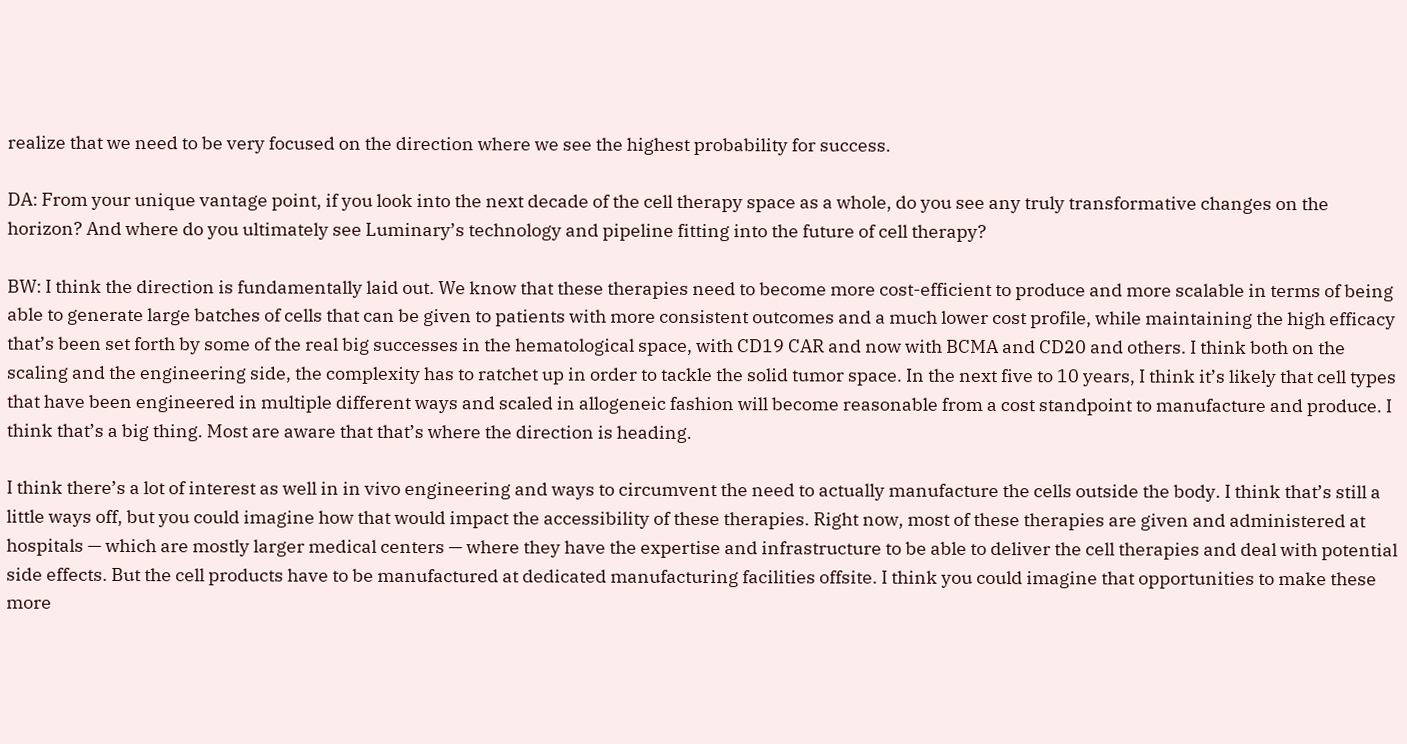realize that we need to be very focused on the direction where we see the highest probability for success.

DA: From your unique vantage point, if you look into the next decade of the cell therapy space as a whole, do you see any truly transformative changes on the horizon? And where do you ultimately see Luminary’s technology and pipeline fitting into the future of cell therapy?

BW: I think the direction is fundamentally laid out. We know that these therapies need to become more cost-efficient to produce and more scalable in terms of being able to generate large batches of cells that can be given to patients with more consistent outcomes and a much lower cost profile, while maintaining the high efficacy that’s been set forth by some of the real big successes in the hematological space, with CD19 CAR and now with BCMA and CD20 and others. I think both on the scaling and the engineering side, the complexity has to ratchet up in order to tackle the solid tumor space. In the next five to 10 years, I think it’s likely that cell types that have been engineered in multiple different ways and scaled in allogeneic fashion will become reasonable from a cost standpoint to manufacture and produce. I think that’s a big thing. Most are aware that that’s where the direction is heading.

I think there’s a lot of interest as well in in vivo engineering and ways to circumvent the need to actually manufacture the cells outside the body. I think that’s still a little ways off, but you could imagine how that would impact the accessibility of these therapies. Right now, most of these therapies are given and administered at hospitals — which are mostly larger medical centers — where they have the expertise and infrastructure to be able to deliver the cell therapies and deal with potential side effects. But the cell products have to be manufactured at dedicated manufacturing facilities offsite. I think you could imagine that opportunities to make these more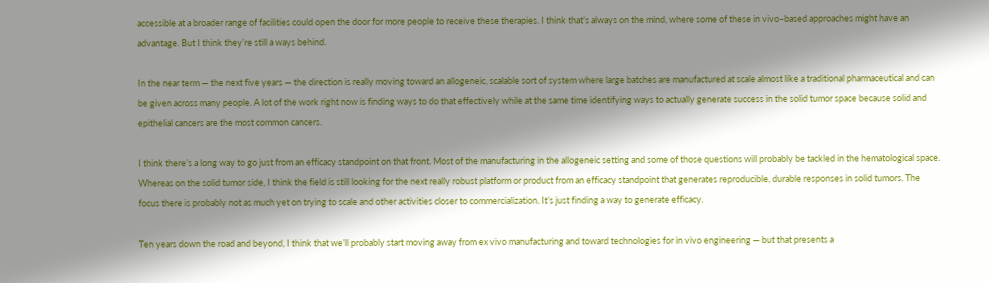accessible at a broader range of facilities could open the door for more people to receive these therapies. I think that’s always on the mind, where some of these in vivo–based approaches might have an advantage. But I think they’re still a ways behind.

In the near term — the next five years — the direction is really moving toward an allogeneic, scalable sort of system where large batches are manufactured at scale almost like a traditional pharmaceutical and can be given across many people. A lot of the work right now is finding ways to do that effectively while at the same time identifying ways to actually generate success in the solid tumor space because solid and epithelial cancers are the most common cancers.

I think there’s a long way to go just from an efficacy standpoint on that front. Most of the manufacturing in the allogeneic setting and some of those questions will probably be tackled in the hematological space. Whereas on the solid tumor side, I think the field is still looking for the next really robust platform or product from an efficacy standpoint that generates reproducible, durable responses in solid tumors. The focus there is probably not as much yet on trying to scale and other activities closer to commercialization. It’s just finding a way to generate efficacy.

Ten years down the road and beyond, I think that we’ll probably start moving away from ex vivo manufacturing and toward technologies for in vivo engineering — but that presents a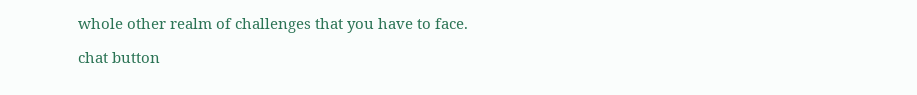whole other realm of challenges that you have to face.

chat button